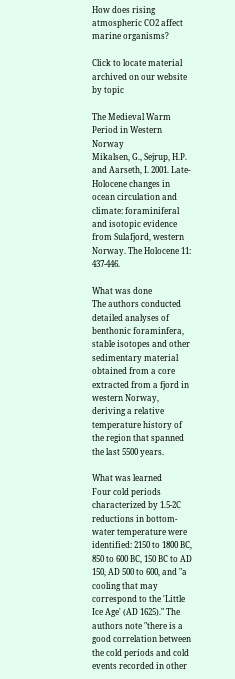How does rising atmospheric CO2 affect marine organisms?

Click to locate material archived on our website by topic

The Medieval Warm Period in Western Norway
Mikalsen, G., Sejrup, H.P. and Aarseth, I. 2001. Late-Holocene changes in ocean circulation and climate: foraminiferal and isotopic evidence from Sulafjord, western Norway. The Holocene 11: 437-446.

What was done
The authors conducted detailed analyses of benthonic foraminfera, stable isotopes and other sedimentary material obtained from a core extracted from a fjord in western Norway, deriving a relative temperature history of the region that spanned the last 5500 years.

What was learned
Four cold periods characterized by 1.5-2C reductions in bottom-water temperature were identified: 2150 to 1800 BC, 850 to 600 BC, 150 BC to AD 150, AD 500 to 600, and "a cooling that may correspond to the 'Little Ice Age' (AD 1625)." The authors note "there is a good correlation between the cold periods and cold events recorded in other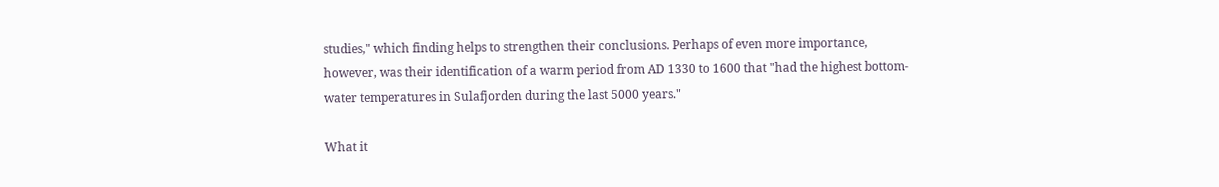studies," which finding helps to strengthen their conclusions. Perhaps of even more importance, however, was their identification of a warm period from AD 1330 to 1600 that "had the highest bottom-water temperatures in Sulafjorden during the last 5000 years."

What it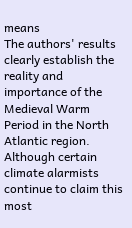means
The authors' results clearly establish the reality and importance of the Medieval Warm Period in the North Atlantic region. Although certain climate alarmists continue to claim this most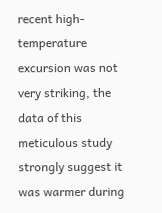recent high-temperature excursion was not very striking, the data of this meticulous study strongly suggest it was warmer during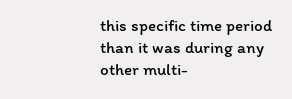this specific time period than it was during any other multi-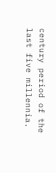century period of the last five millennia.